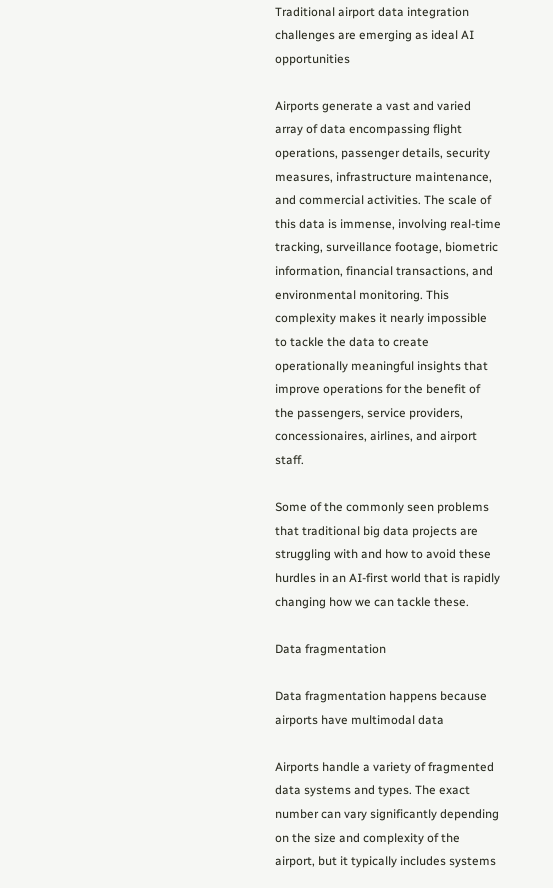Traditional airport data integration challenges are emerging as ideal AI opportunities

Airports generate a vast and varied array of data encompassing flight operations, passenger details, security measures, infrastructure maintenance, and commercial activities. The scale of this data is immense, involving real-time tracking, surveillance footage, biometric information, financial transactions, and environmental monitoring. This complexity makes it nearly impossible to tackle the data to create operationally meaningful insights that improve operations for the benefit of the passengers, service providers, concessionaires, airlines, and airport staff.

Some of the commonly seen problems that traditional big data projects are struggling with and how to avoid these hurdles in an AI-first world that is rapidly changing how we can tackle these.

Data fragmentation

Data fragmentation happens because airports have multimodal data

Airports handle a variety of fragmented data systems and types. The exact number can vary significantly depending on the size and complexity of the airport, but it typically includes systems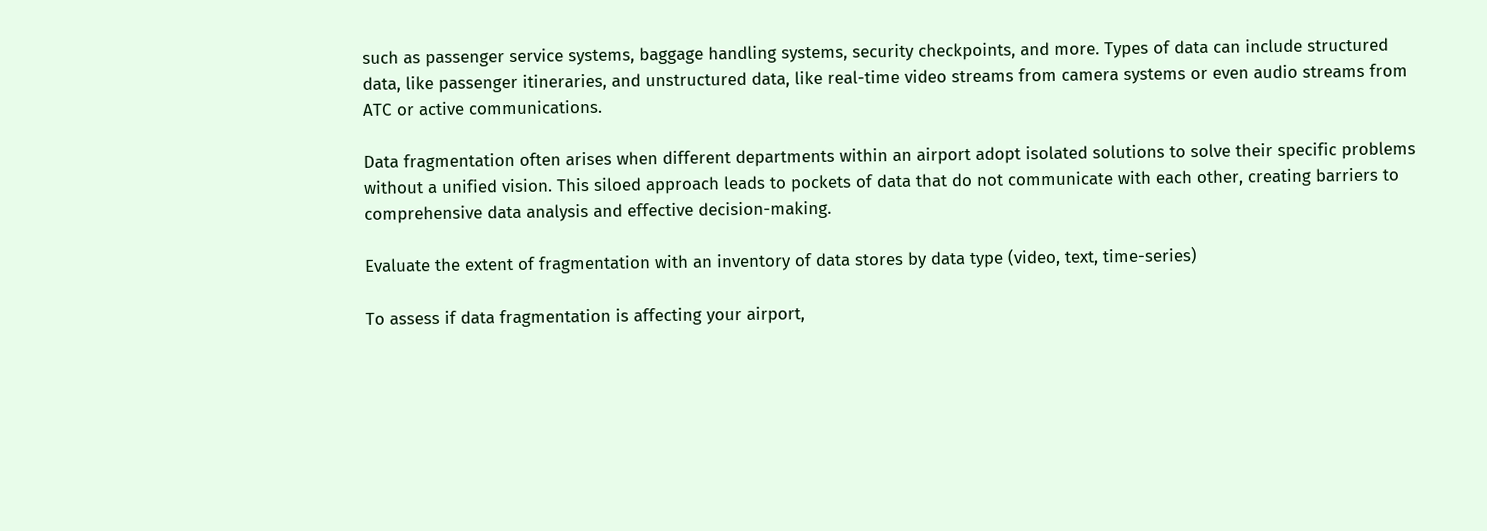such as passenger service systems, baggage handling systems, security checkpoints, and more. Types of data can include structured data, like passenger itineraries, and unstructured data, like real-time video streams from camera systems or even audio streams from ATC or active communications.

Data fragmentation often arises when different departments within an airport adopt isolated solutions to solve their specific problems without a unified vision. This siloed approach leads to pockets of data that do not communicate with each other, creating barriers to comprehensive data analysis and effective decision-making.

Evaluate the extent of fragmentation with an inventory of data stores by data type (video, text, time-series)

To assess if data fragmentation is affecting your airport,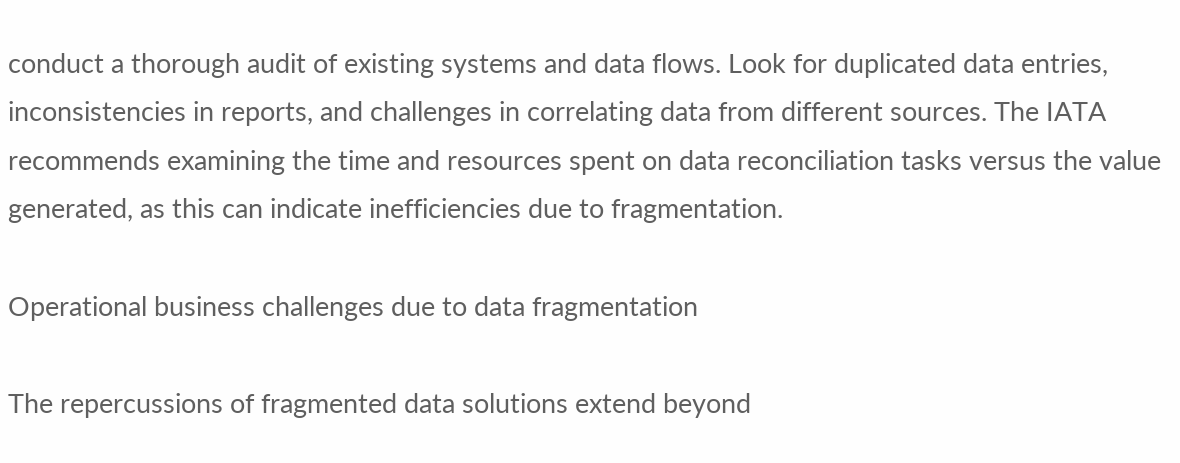conduct a thorough audit of existing systems and data flows. Look for duplicated data entries, inconsistencies in reports, and challenges in correlating data from different sources. The IATA recommends examining the time and resources spent on data reconciliation tasks versus the value generated, as this can indicate inefficiencies due to fragmentation.

Operational business challenges due to data fragmentation

The repercussions of fragmented data solutions extend beyond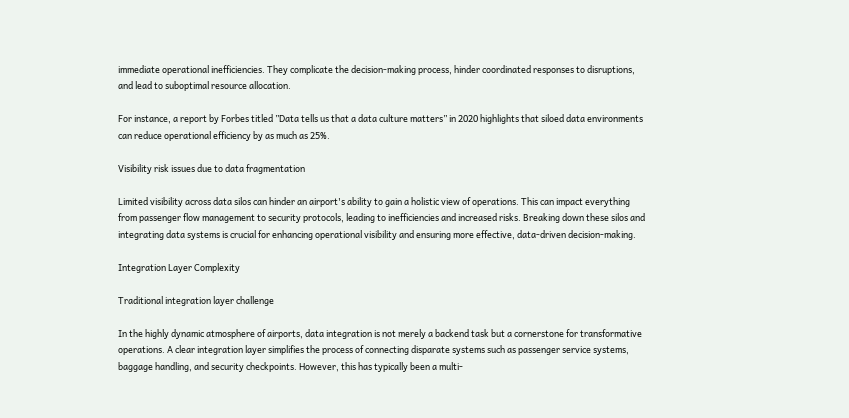immediate operational inefficiencies. They complicate the decision-making process, hinder coordinated responses to disruptions, and lead to suboptimal resource allocation.

For instance, a report by Forbes titled ”Data tells us that a data culture matters” in 2020 highlights that siloed data environments can reduce operational efficiency by as much as 25%.

Visibility risk issues due to data fragmentation

Limited visibility across data silos can hinder an airport's ability to gain a holistic view of operations. This can impact everything from passenger flow management to security protocols, leading to inefficiencies and increased risks. Breaking down these silos and integrating data systems is crucial for enhancing operational visibility and ensuring more effective, data-driven decision-making.

Integration Layer Complexity

Traditional integration layer challenge

In the highly dynamic atmosphere of airports, data integration is not merely a backend task but a cornerstone for transformative operations. A clear integration layer simplifies the process of connecting disparate systems such as passenger service systems, baggage handling, and security checkpoints. However, this has typically been a multi-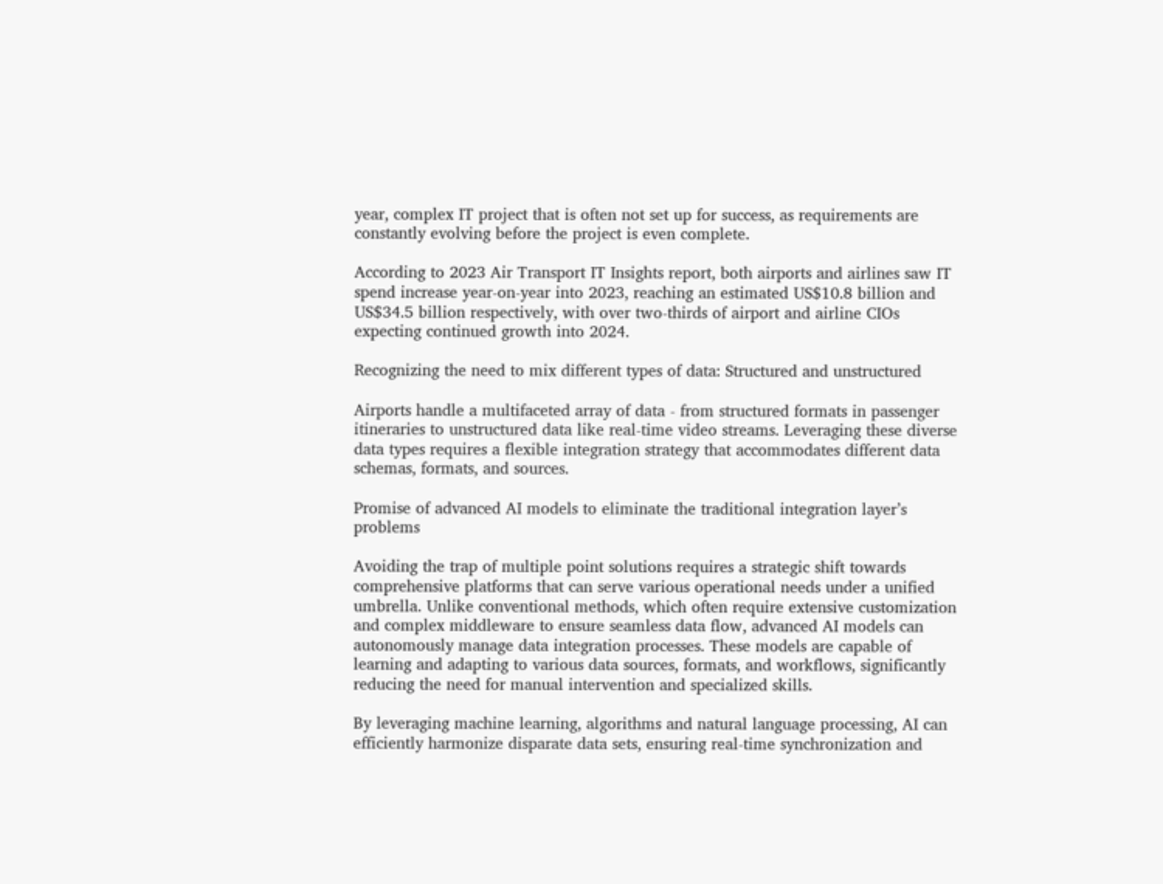year, complex IT project that is often not set up for success, as requirements are constantly evolving before the project is even complete.

According to 2023 Air Transport IT Insights report, both airports and airlines saw IT spend increase year-on-year into 2023, reaching an estimated US$10.8 billion and US$34.5 billion respectively, with over two-thirds of airport and airline CIOs expecting continued growth into 2024.

Recognizing the need to mix different types of data: Structured and unstructured

Airports handle a multifaceted array of data - from structured formats in passenger itineraries to unstructured data like real-time video streams. Leveraging these diverse data types requires a flexible integration strategy that accommodates different data schemas, formats, and sources.

Promise of advanced AI models to eliminate the traditional integration layer’s problems

Avoiding the trap of multiple point solutions requires a strategic shift towards comprehensive platforms that can serve various operational needs under a unified umbrella. Unlike conventional methods, which often require extensive customization and complex middleware to ensure seamless data flow, advanced AI models can autonomously manage data integration processes. These models are capable of learning and adapting to various data sources, formats, and workflows, significantly reducing the need for manual intervention and specialized skills.

By leveraging machine learning, algorithms and natural language processing, AI can efficiently harmonize disparate data sets, ensuring real-time synchronization and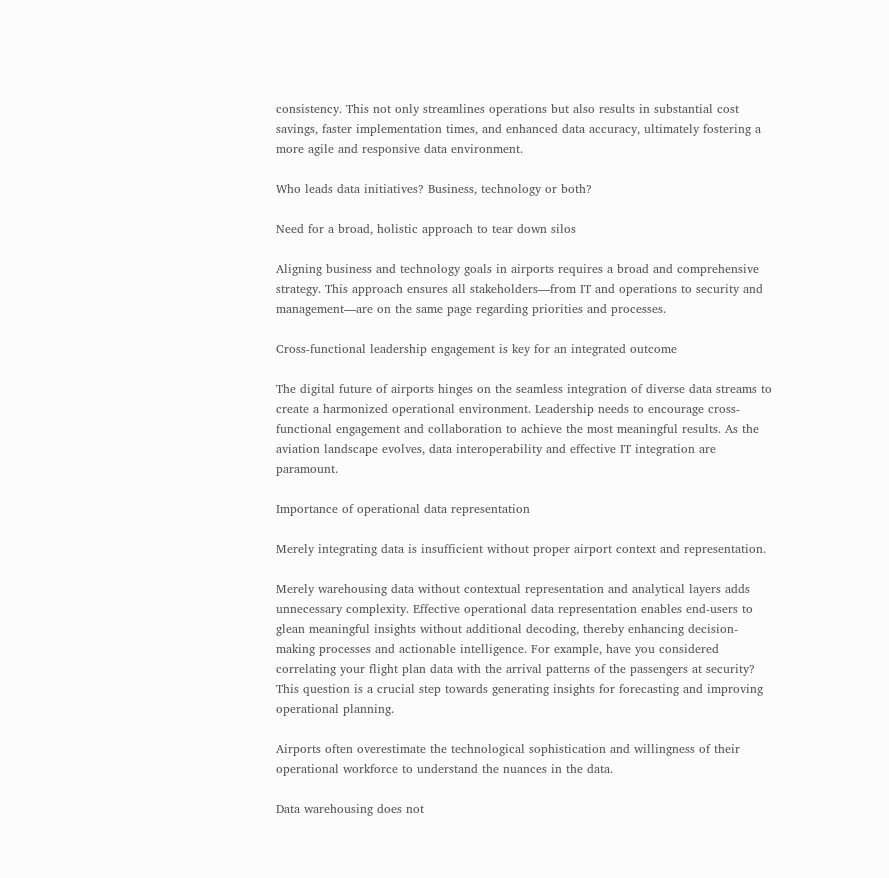consistency. This not only streamlines operations but also results in substantial cost savings, faster implementation times, and enhanced data accuracy, ultimately fostering a more agile and responsive data environment.

Who leads data initiatives? Business, technology or both?

Need for a broad, holistic approach to tear down silos

Aligning business and technology goals in airports requires a broad and comprehensive strategy. This approach ensures all stakeholders—from IT and operations to security and management—are on the same page regarding priorities and processes.

Cross-functional leadership engagement is key for an integrated outcome

The digital future of airports hinges on the seamless integration of diverse data streams to create a harmonized operational environment. Leadership needs to encourage cross-functional engagement and collaboration to achieve the most meaningful results. As the aviation landscape evolves, data interoperability and effective IT integration are paramount.

Importance of operational data representation

Merely integrating data is insufficient without proper airport context and representation.

Merely warehousing data without contextual representation and analytical layers adds unnecessary complexity. Effective operational data representation enables end-users to glean meaningful insights without additional decoding, thereby enhancing decision-making processes and actionable intelligence. For example, have you considered correlating your flight plan data with the arrival patterns of the passengers at security? This question is a crucial step towards generating insights for forecasting and improving operational planning.

Airports often overestimate the technological sophistication and willingness of their operational workforce to understand the nuances in the data.

Data warehousing does not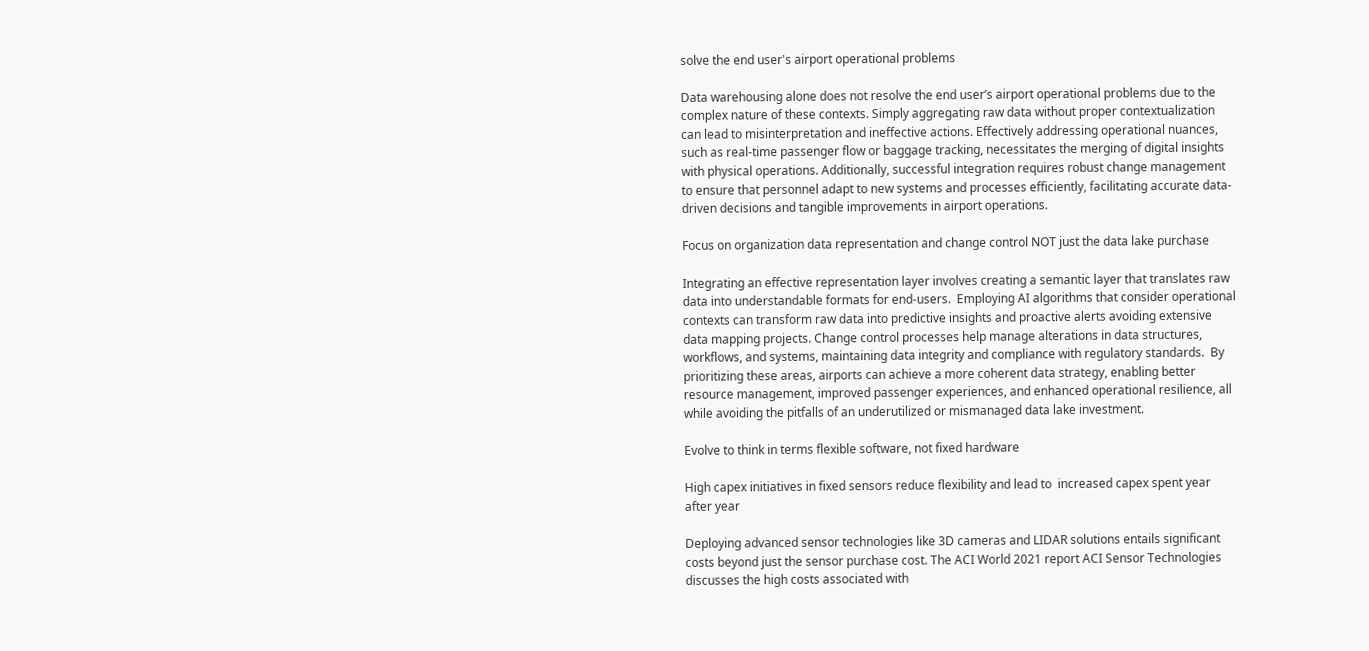solve the end user's airport operational problems

Data warehousing alone does not resolve the end user’s airport operational problems due to the complex nature of these contexts. Simply aggregating raw data without proper contextualization can lead to misinterpretation and ineffective actions. Effectively addressing operational nuances, such as real-time passenger flow or baggage tracking, necessitates the merging of digital insights with physical operations. Additionally, successful integration requires robust change management to ensure that personnel adapt to new systems and processes efficiently, facilitating accurate data-driven decisions and tangible improvements in airport operations.

Focus on organization data representation and change control NOT just the data lake purchase

Integrating an effective representation layer involves creating a semantic layer that translates raw data into understandable formats for end-users.  Employing AI algorithms that consider operational contexts can transform raw data into predictive insights and proactive alerts avoiding extensive data mapping projects. Change control processes help manage alterations in data structures, workflows, and systems, maintaining data integrity and compliance with regulatory standards.  By prioritizing these areas, airports can achieve a more coherent data strategy, enabling better resource management, improved passenger experiences, and enhanced operational resilience, all while avoiding the pitfalls of an underutilized or mismanaged data lake investment.

Evolve to think in terms flexible software, not fixed hardware

High capex initiatives in fixed sensors reduce flexibility and lead to  increased capex spent year after year

Deploying advanced sensor technologies like 3D cameras and LIDAR solutions entails significant costs beyond just the sensor purchase cost. The ACI World 2021 report ACI Sensor Technologies discusses the high costs associated with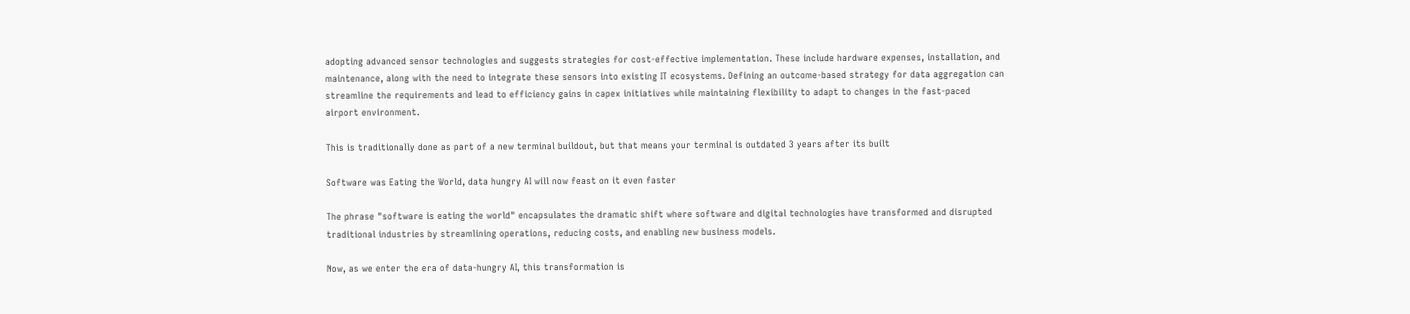adopting advanced sensor technologies and suggests strategies for cost-effective implementation. These include hardware expenses, installation, and maintenance, along with the need to integrate these sensors into existing IT ecosystems. Defining an outcome-based strategy for data aggregation can streamline the requirements and lead to efficiency gains in capex initiatives while maintaining flexibility to adapt to changes in the fast-paced airport environment.

This is traditionally done as part of a new terminal buildout, but that means your terminal is outdated 3 years after its built

Software was Eating the World, data hungry AI will now feast on it even faster

The phrase "software is eating the world" encapsulates the dramatic shift where software and digital technologies have transformed and disrupted traditional industries by streamlining operations, reducing costs, and enabling new business models.

Now, as we enter the era of data-hungry AI, this transformation is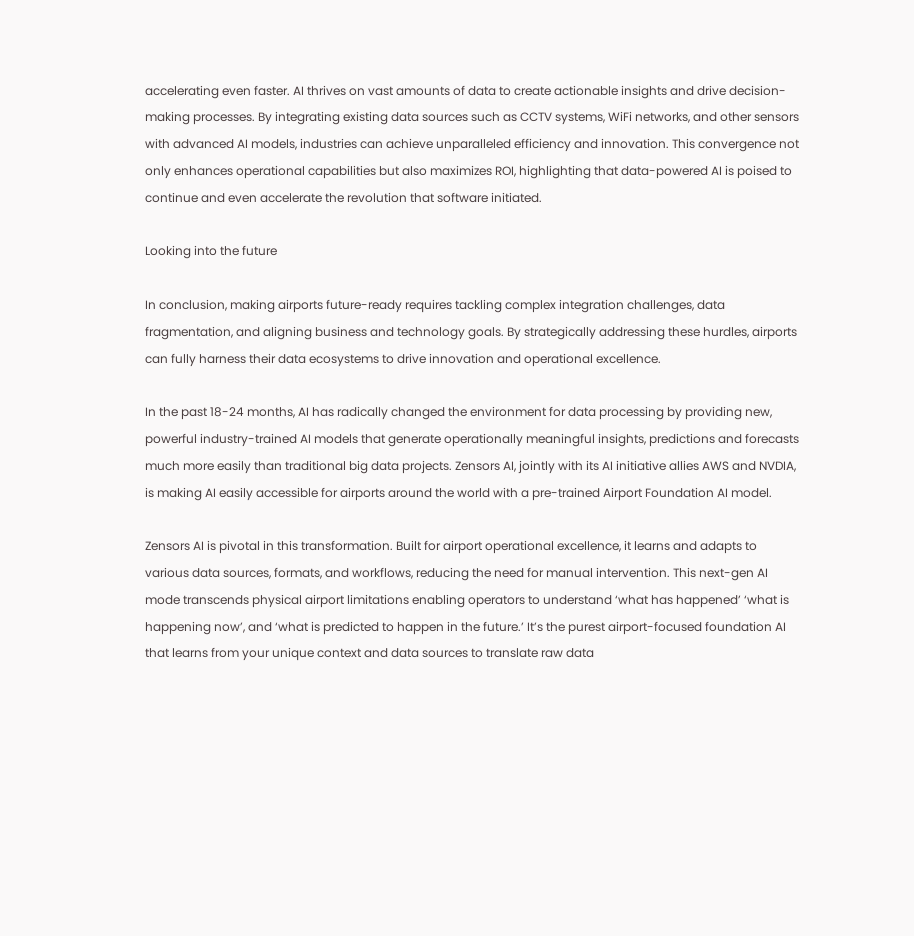accelerating even faster. AI thrives on vast amounts of data to create actionable insights and drive decision-making processes. By integrating existing data sources such as CCTV systems, WiFi networks, and other sensors with advanced AI models, industries can achieve unparalleled efficiency and innovation. This convergence not only enhances operational capabilities but also maximizes ROI, highlighting that data-powered AI is poised to continue and even accelerate the revolution that software initiated.

Looking into the future

In conclusion, making airports future-ready requires tackling complex integration challenges, data fragmentation, and aligning business and technology goals. By strategically addressing these hurdles, airports can fully harness their data ecosystems to drive innovation and operational excellence.

In the past 18-24 months, AI has radically changed the environment for data processing by providing new, powerful industry-trained AI models that generate operationally meaningful insights, predictions and forecasts much more easily than traditional big data projects. Zensors AI, jointly with its AI initiative allies AWS and NVDIA, is making AI easily accessible for airports around the world with a pre-trained Airport Foundation AI model.

Zensors AI is pivotal in this transformation. Built for airport operational excellence, it learns and adapts to various data sources, formats, and workflows, reducing the need for manual intervention. This next-gen AI mode transcends physical airport limitations enabling operators to understand ‘what has happened’ ‘what is happening now’, and ‘what is predicted to happen in the future.’ It’s the purest airport-focused foundation AI that learns from your unique context and data sources to translate raw data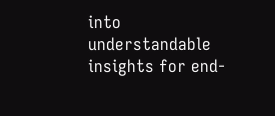into understandable insights for end-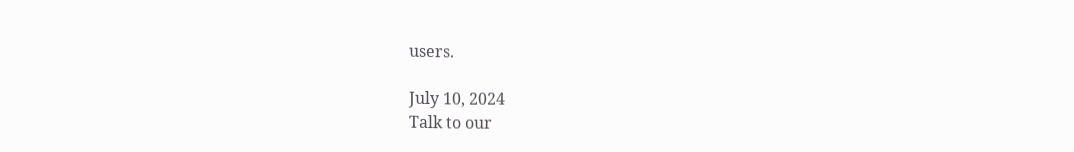users.

July 10, 2024
Talk to our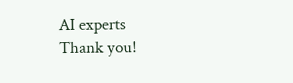AI experts
Thank you!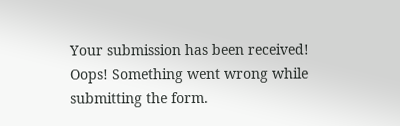Your submission has been received!
Oops! Something went wrong while submitting the form.